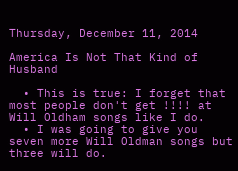Thursday, December 11, 2014

America Is Not That Kind of Husband

  • This is true: I forget that most people don't get !!!! at Will Oldham songs like I do.
  • I was going to give you seven more Will Oldman songs but three will do.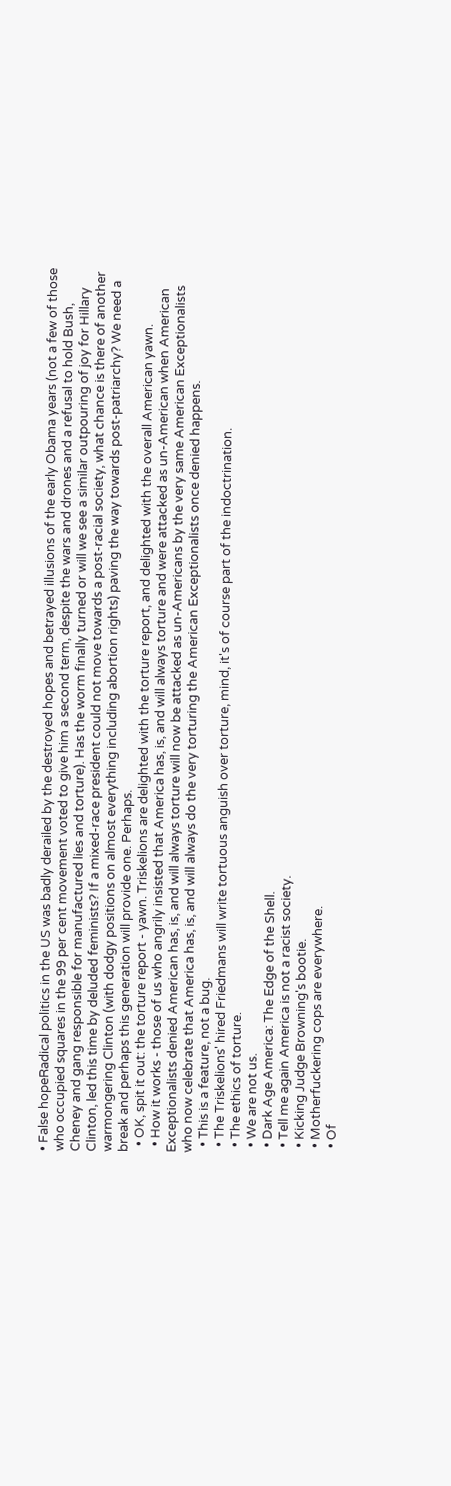• False hopeRadical politics in the US was badly derailed by the destroyed hopes and betrayed illusions of the early Obama years (not a few of those who occupied squares in the 99 per cent movement voted to give him a second term, despite the wars and drones and a refusal to hold Bush, Cheney and gang responsible for manufactured lies and torture). Has the worm finally turned or will we see a similar outpouring of joy for Hillary Clinton, led this time by deluded feminists? If a mixed-race president could not move towards a post-racial society, what chance is there of another warmongering Clinton (with dodgy positions on almost everything including abortion rights) paving the way towards post-patriarchy? We need a break and perhaps this generation will provide one. Perhaps.
  • OK, spit it out: the torture report - yawn. Triskelions are delighted with the torture report, and delighted with the overall American yawn.
  • How it works - those of us who angrily insisted that America has, is, and will always torture and were attacked as un-American when American Exceptionalists denied American has, is, and will always torture will now be attacked as un-Americans by the very same American Exceptionalists who now celebrate that America has, is, and will always do the very torturing the American Exceptionalists once denied happens.
  • This is a feature, not a bug.
  • The Triskelions' hired Friedmans will write tortuous anguish over torture, mind, it's of course part of the indoctrination.
  • The ethics of torture.
  • We are not us.
  • Dark Age America: The Edge of the Shell.
  • Tell me again America is not a racist society.
  • Kicking Judge Browning's bootie.
  • Motherfuckering cops are everywhere.
  • Of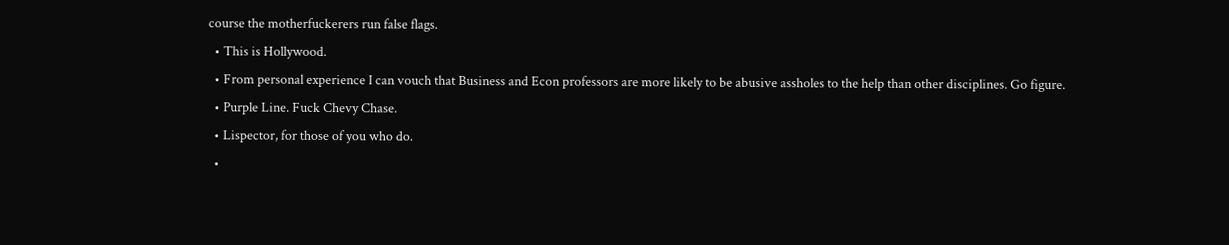course the motherfuckerers run false flags.
  • This is Hollywood.
  • From personal experience I can vouch that Business and Econ professors are more likely to be abusive assholes to the help than other disciplines. Go figure.
  • Purple Line. Fuck Chevy Chase.
  • Lispector, for those of you who do.
  •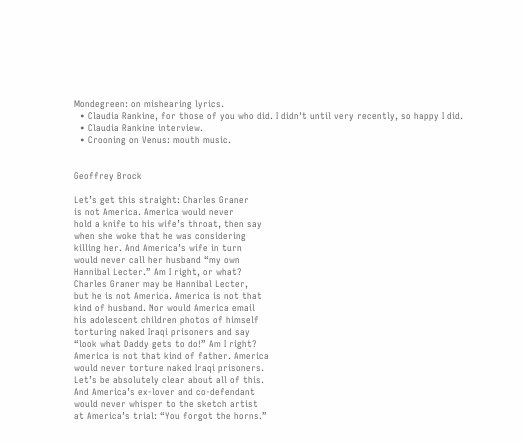Mondegreen: on mishearing lyrics.
  • Claudia Rankine, for those of you who did. I didn't until very recently, so happy I did.
  • Claudia Rankine interview.
  • Crooning on Venus: mouth music.


Geoffrey Brock

Let’s get this straight: Charles Graner
is not America. America would never
hold a knife to his wife’s throat, then say
when she woke that he was considering
killing her. And America’s wife in turn
would never call her husband “my own
Hannibal Lecter.” Am I right, or what?
Charles Graner may be Hannibal Lecter,
but he is not America. America is not that
kind of husband. Nor would America email
his adolescent children photos of himself
torturing naked Iraqi prisoners and say
“look what Daddy gets to do!” Am I right?
America is not that kind of father. America
would never torture naked Iraqi prisoners.
Let’s be absolutely clear about all of this.
And America’s ex-lover and co-defendant
would never whisper to the sketch artist
at America’s trial: “You forgot the horns.”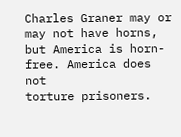Charles Graner may or may not have horns,
but America is horn-free. America does not
torture prisoners.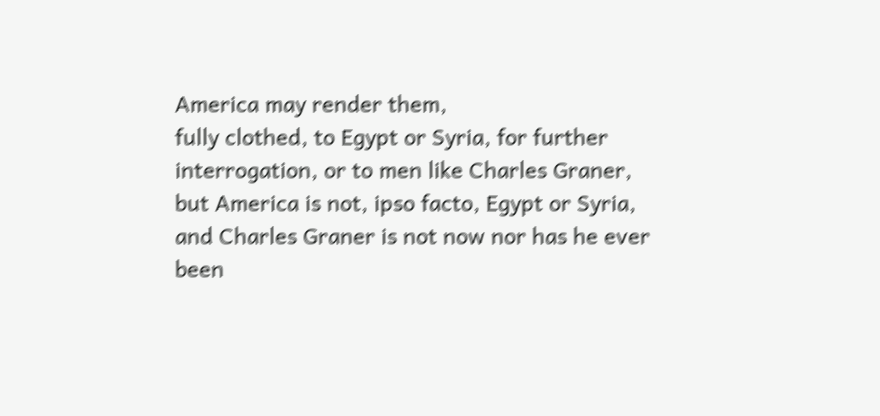America may render them,
fully clothed, to Egypt or Syria, for further
interrogation, or to men like Charles Graner,
but America is not, ipso facto, Egypt or Syria,
and Charles Graner is not now nor has he ever
been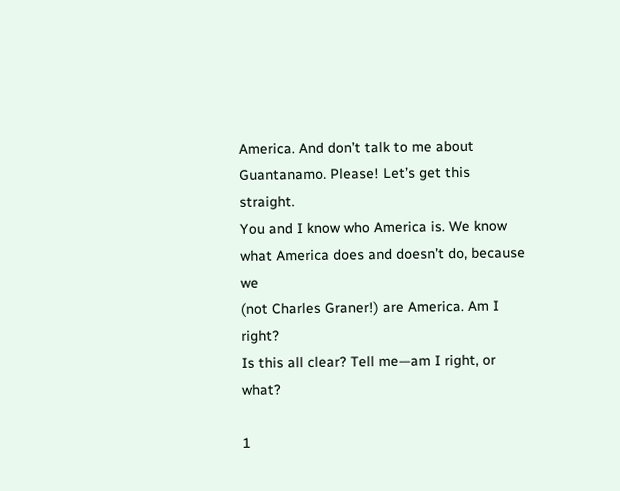America. And don’t talk to me about
Guantanamo. Please! Let’s get this straight.
You and I know who America is. We know
what America does and doesn’t do, because we
(not Charles Graner!) are America. Am I right?
Is this all clear? Tell me—am I right, or what?

1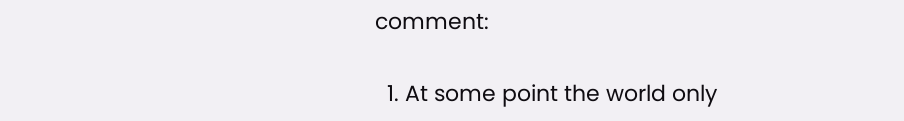comment:

  1. At some point the world only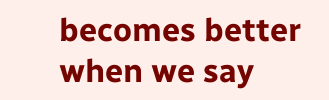becomes better when we say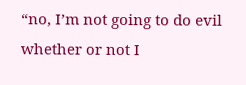“no, I’m not going to do evil whether or not I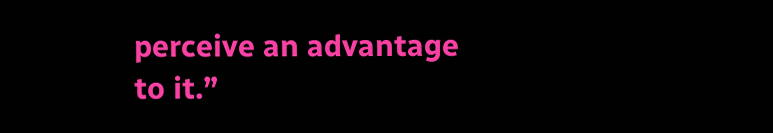perceive an advantage to it.”